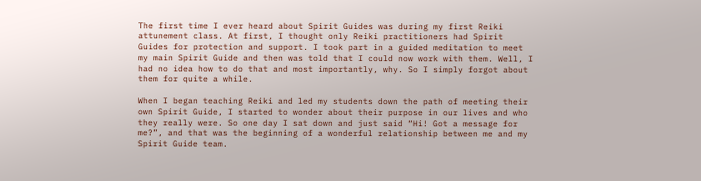The first time I ever heard about Spirit Guides was during my first Reiki attunement class. At first, I thought only Reiki practitioners had Spirit Guides for protection and support. I took part in a guided meditation to meet my main Spirit Guide and then was told that I could now work with them. Well, I had no idea how to do that and most importantly, why. So I simply forgot about them for quite a while.

When I began teaching Reiki and led my students down the path of meeting their own Spirit Guide, I started to wonder about their purpose in our lives and who they really were. So one day I sat down and just said “Hi! Got a message for me?”, and that was the beginning of a wonderful relationship between me and my Spirit Guide team.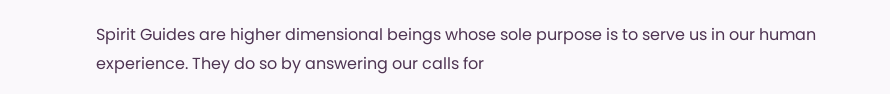Spirit Guides are higher dimensional beings whose sole purpose is to serve us in our human experience. They do so by answering our calls for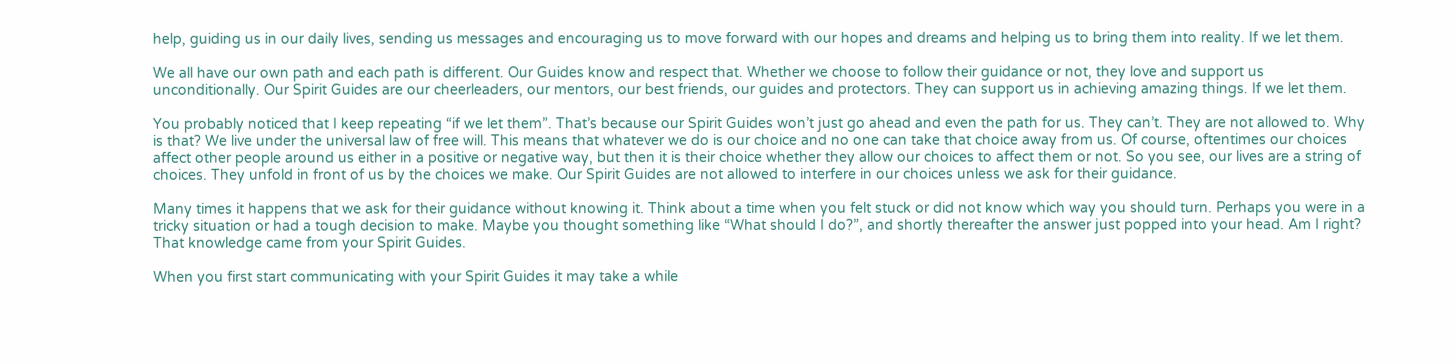help, guiding us in our daily lives, sending us messages and encouraging us to move forward with our hopes and dreams and helping us to bring them into reality. If we let them.

We all have our own path and each path is different. Our Guides know and respect that. Whether we choose to follow their guidance or not, they love and support us unconditionally. Our Spirit Guides are our cheerleaders, our mentors, our best friends, our guides and protectors. They can support us in achieving amazing things. If we let them.

You probably noticed that I keep repeating “if we let them”. That’s because our Spirit Guides won’t just go ahead and even the path for us. They can’t. They are not allowed to. Why is that? We live under the universal law of free will. This means that whatever we do is our choice and no one can take that choice away from us. Of course, oftentimes our choices affect other people around us either in a positive or negative way, but then it is their choice whether they allow our choices to affect them or not. So you see, our lives are a string of choices. They unfold in front of us by the choices we make. Our Spirit Guides are not allowed to interfere in our choices unless we ask for their guidance.

Many times it happens that we ask for their guidance without knowing it. Think about a time when you felt stuck or did not know which way you should turn. Perhaps you were in a tricky situation or had a tough decision to make. Maybe you thought something like “What should I do?”, and shortly thereafter the answer just popped into your head. Am I right? That knowledge came from your Spirit Guides.

When you first start communicating with your Spirit Guides it may take a while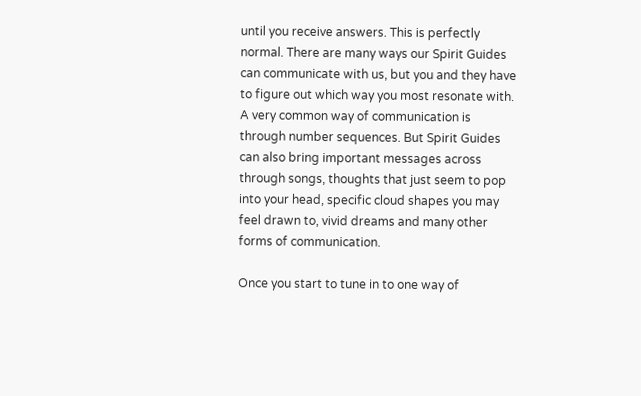until you receive answers. This is perfectly normal. There are many ways our Spirit Guides can communicate with us, but you and they have to figure out which way you most resonate with. A very common way of communication is through number sequences. But Spirit Guides can also bring important messages across through songs, thoughts that just seem to pop into your head, specific cloud shapes you may feel drawn to, vivid dreams and many other forms of communication.

Once you start to tune in to one way of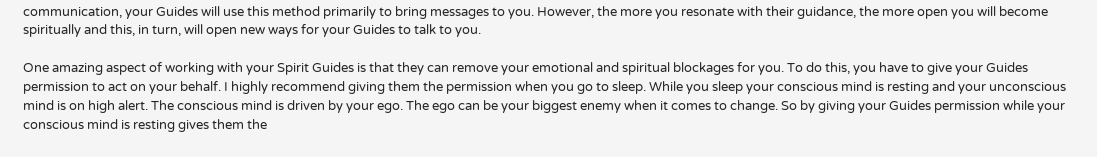communication, your Guides will use this method primarily to bring messages to you. However, the more you resonate with their guidance, the more open you will become spiritually and this, in turn, will open new ways for your Guides to talk to you.

One amazing aspect of working with your Spirit Guides is that they can remove your emotional and spiritual blockages for you. To do this, you have to give your Guides permission to act on your behalf. I highly recommend giving them the permission when you go to sleep. While you sleep your conscious mind is resting and your unconscious mind is on high alert. The conscious mind is driven by your ego. The ego can be your biggest enemy when it comes to change. So by giving your Guides permission while your conscious mind is resting gives them the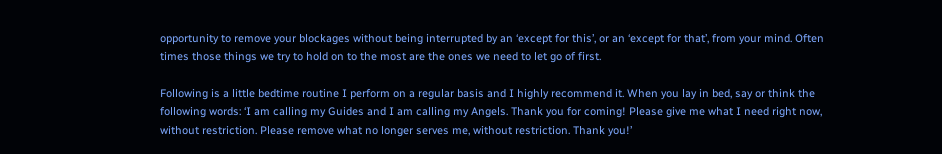opportunity to remove your blockages without being interrupted by an ‘except for this’, or an ‘except for that’, from your mind. Often times those things we try to hold on to the most are the ones we need to let go of first.

Following is a little bedtime routine I perform on a regular basis and I highly recommend it. When you lay in bed, say or think the following words: ‘I am calling my Guides and I am calling my Angels. Thank you for coming! Please give me what I need right now, without restriction. Please remove what no longer serves me, without restriction. Thank you!’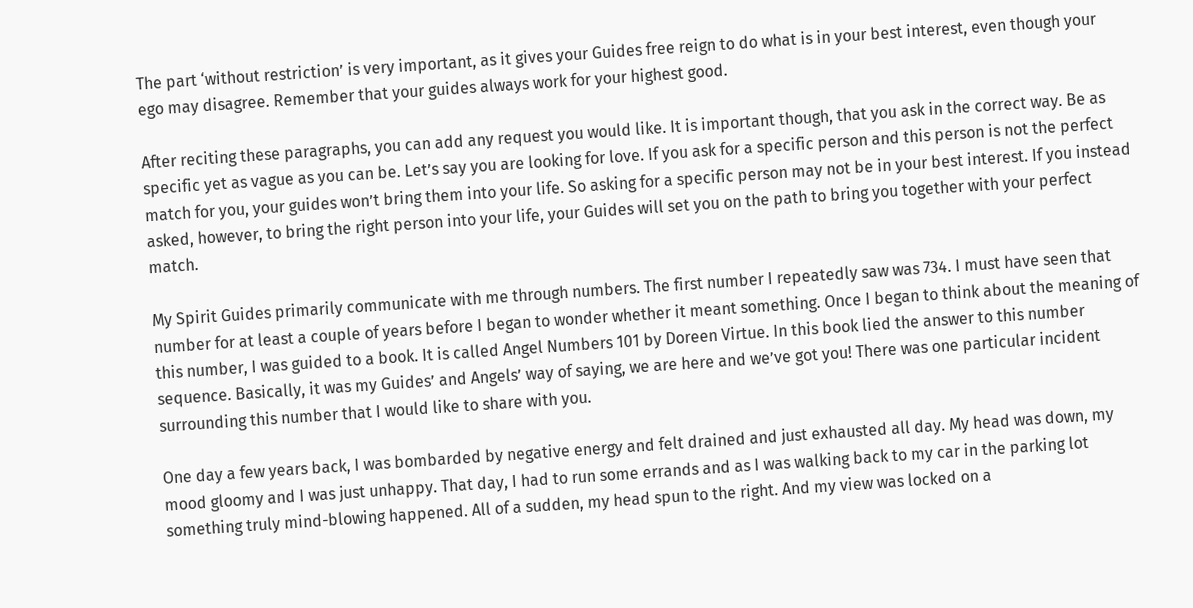The part ‘without restriction’ is very important, as it gives your Guides free reign to do what is in your best interest, even though your ego may disagree. Remember that your guides always work for your highest good.

After reciting these paragraphs, you can add any request you would like. It is important though, that you ask in the correct way. Be as specific yet as vague as you can be. Let’s say you are looking for love. If you ask for a specific person and this person is not the perfect match for you, your guides won’t bring them into your life. So asking for a specific person may not be in your best interest. If you instead asked, however, to bring the right person into your life, your Guides will set you on the path to bring you together with your perfect match.

My Spirit Guides primarily communicate with me through numbers. The first number I repeatedly saw was 734. I must have seen that number for at least a couple of years before I began to wonder whether it meant something. Once I began to think about the meaning of this number, I was guided to a book. It is called Angel Numbers 101 by Doreen Virtue. In this book lied the answer to this number sequence. Basically, it was my Guides’ and Angels’ way of saying, we are here and we’ve got you! There was one particular incident surrounding this number that I would like to share with you.

One day a few years back, I was bombarded by negative energy and felt drained and just exhausted all day. My head was down, my mood gloomy and I was just unhappy. That day, I had to run some errands and as I was walking back to my car in the parking lot something truly mind-blowing happened. All of a sudden, my head spun to the right. And my view was locked on a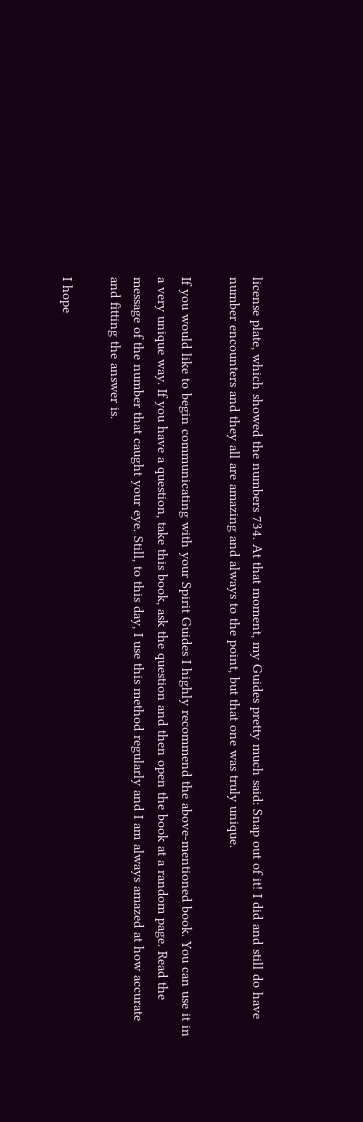license plate, which showed the numbers 734. At that moment, my Guides pretty much said: Snap out of it! I did and still do have number encounters and they all are amazing and always to the point, but that one was truly unique.

If you would like to begin communicating with your Spirit Guides I highly recommend the above-mentioned book. You can use it in a very unique way. If you have a question, take this book, ask the question and then open the book at a random page. Read the message of the number that caught your eye. Still, to this day, I use this method regularly and I am always amazed at how accurate and fitting the answer is.

I hope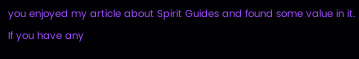you enjoyed my article about Spirit Guides and found some value in it. If you have any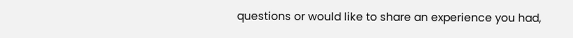questions or would like to share an experience you had,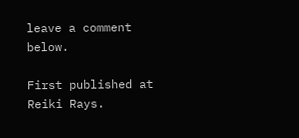leave a comment below.

First published at Reiki Rays.